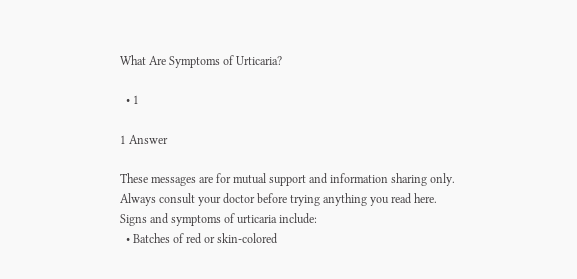What Are Symptoms of Urticaria?

  • 1

1 Answer

These messages are for mutual support and information sharing only. Always consult your doctor before trying anything you read here.
Signs and symptoms of urticaria include:
  • Batches of red or skin-colored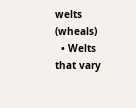welts (wheals)
  • Welts that vary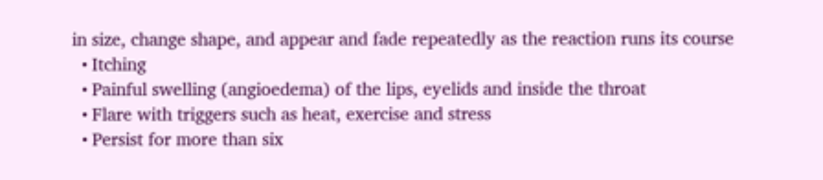in size, change shape, and appear and fade repeatedly as the reaction runs its course
  • Itching
  • Painful swelling (angioedema) of the lips, eyelids and inside the throat
  • Flare with triggers such as heat, exercise and stress
  • Persist for more than six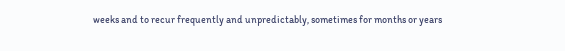weeks and to recur frequently and unpredictably, sometimes for months or years